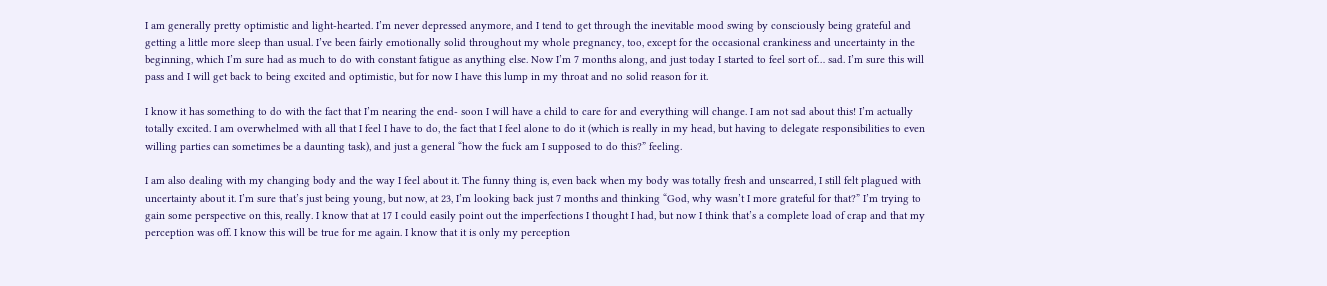I am generally pretty optimistic and light-hearted. I’m never depressed anymore, and I tend to get through the inevitable mood swing by consciously being grateful and getting a little more sleep than usual. I’ve been fairly emotionally solid throughout my whole pregnancy, too, except for the occasional crankiness and uncertainty in the beginning, which I’m sure had as much to do with constant fatigue as anything else. Now I’m 7 months along, and just today I started to feel sort of… sad. I’m sure this will pass and I will get back to being excited and optimistic, but for now I have this lump in my throat and no solid reason for it.

I know it has something to do with the fact that I’m nearing the end- soon I will have a child to care for and everything will change. I am not sad about this! I’m actually totally excited. I am overwhelmed with all that I feel I have to do, the fact that I feel alone to do it (which is really in my head, but having to delegate responsibilities to even willing parties can sometimes be a daunting task), and just a general “how the fuck am I supposed to do this?” feeling.

I am also dealing with my changing body and the way I feel about it. The funny thing is, even back when my body was totally fresh and unscarred, I still felt plagued with uncertainty about it. I’m sure that’s just being young, but now, at 23, I’m looking back just 7 months and thinking “God, why wasn’t I more grateful for that?” I’m trying to gain some perspective on this, really. I know that at 17 I could easily point out the imperfections I thought I had, but now I think that’s a complete load of crap and that my perception was off. I know this will be true for me again. I know that it is only my perception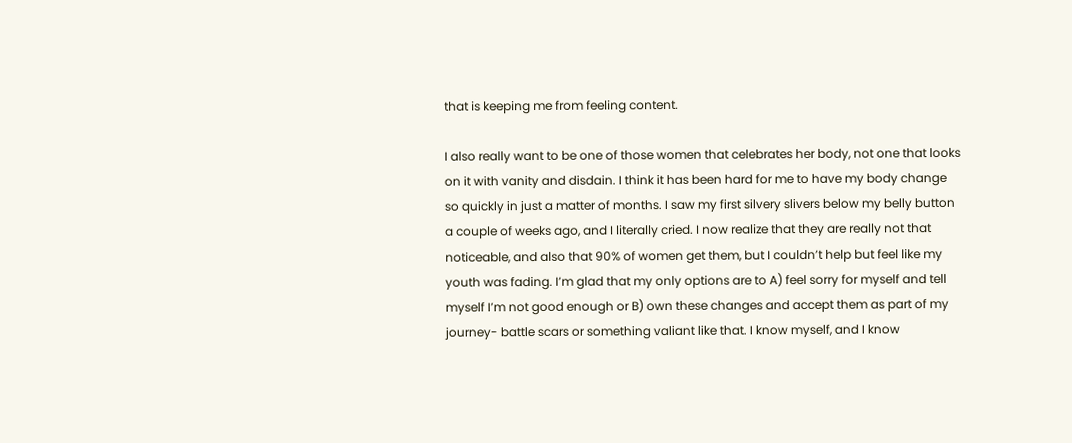that is keeping me from feeling content.

I also really want to be one of those women that celebrates her body, not one that looks on it with vanity and disdain. I think it has been hard for me to have my body change so quickly in just a matter of months. I saw my first silvery slivers below my belly button a couple of weeks ago, and I literally cried. I now realize that they are really not that noticeable, and also that 90% of women get them, but I couldn’t help but feel like my youth was fading. I’m glad that my only options are to A) feel sorry for myself and tell myself I’m not good enough or B) own these changes and accept them as part of my journey- battle scars or something valiant like that. I know myself, and I know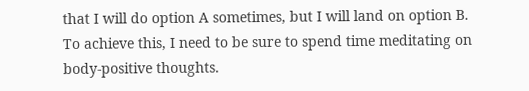that I will do option A sometimes, but I will land on option B. To achieve this, I need to be sure to spend time meditating on body-positive thoughts.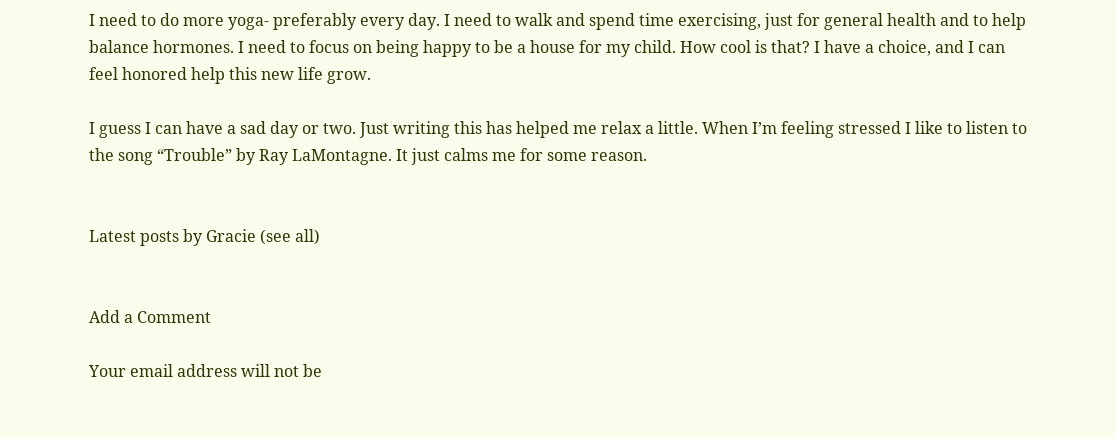I need to do more yoga- preferably every day. I need to walk and spend time exercising, just for general health and to help balance hormones. I need to focus on being happy to be a house for my child. How cool is that? I have a choice, and I can feel honored help this new life grow.

I guess I can have a sad day or two. Just writing this has helped me relax a little. When I’m feeling stressed I like to listen to the song “Trouble” by Ray LaMontagne. It just calms me for some reason.


Latest posts by Gracie (see all)


Add a Comment

Your email address will not be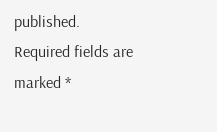published. Required fields are marked *